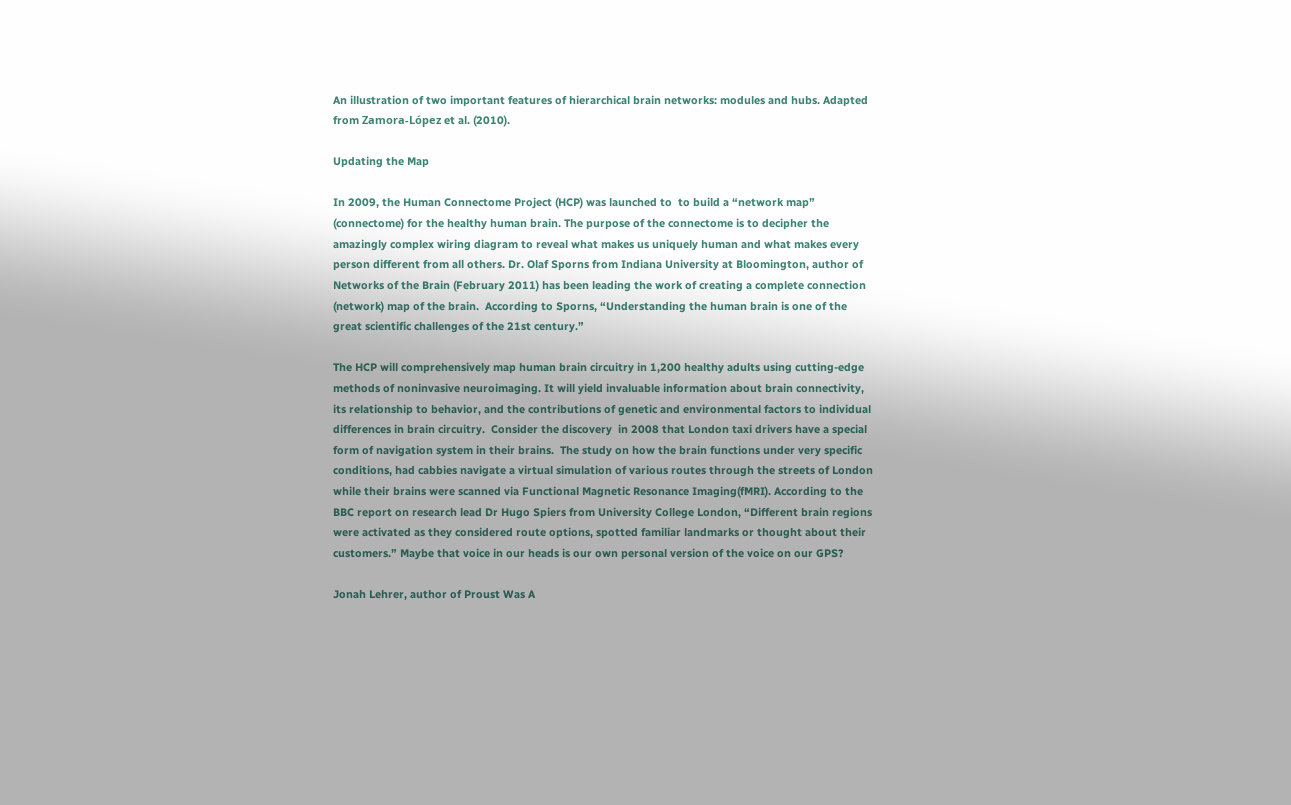An illustration of two important features of hierarchical brain networks: modules and hubs. Adapted from Zamora-López et al. (2010).

Updating the Map

In 2009, the Human Connectome Project (HCP) was launched to  to build a “network map” (connectome) for the healthy human brain. The purpose of the connectome is to decipher the amazingly complex wiring diagram to reveal what makes us uniquely human and what makes every person different from all others. Dr. Olaf Sporns from Indiana University at Bloomington, author of Networks of the Brain (February 2011) has been leading the work of creating a complete connection (network) map of the brain.  According to Sporns, “Understanding the human brain is one of the great scientific challenges of the 21st century.”

The HCP will comprehensively map human brain circuitry in 1,200 healthy adults using cutting-edge methods of noninvasive neuroimaging. It will yield invaluable information about brain connectivity, its relationship to behavior, and the contributions of genetic and environmental factors to individual differences in brain circuitry.  Consider the discovery  in 2008 that London taxi drivers have a special form of navigation system in their brains.  The study on how the brain functions under very specific conditions, had cabbies navigate a virtual simulation of various routes through the streets of London while their brains were scanned via Functional Magnetic Resonance Imaging(fMRI). According to the BBC report on research lead Dr Hugo Spiers from University College London, “Different brain regions were activated as they considered route options, spotted familiar landmarks or thought about their customers.” Maybe that voice in our heads is our own personal version of the voice on our GPS?

Jonah Lehrer, author of Proust Was A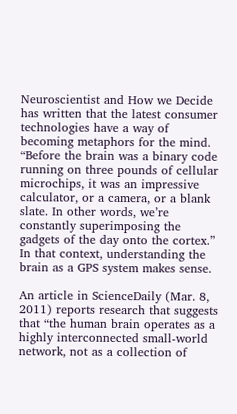Neuroscientist and How we Decide has written that the latest consumer technologies have a way of becoming metaphors for the mind. “Before the brain was a binary code running on three pounds of cellular microchips, it was an impressive calculator, or a camera, or a blank slate. In other words, we’re constantly superimposing the gadgets of the day onto the cortex.” In that context, understanding the brain as a GPS system makes sense.

An article in ScienceDaily (Mar. 8, 2011) reports research that suggests that “the human brain operates as a highly interconnected small-world network, not as a collection of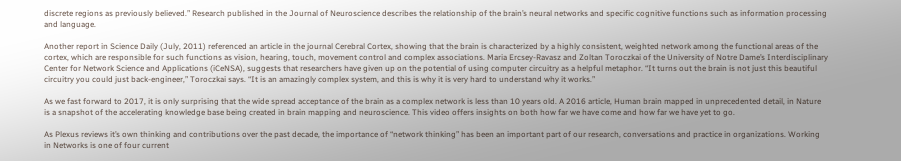discrete regions as previously believed.” Research published in the Journal of Neuroscience describes the relationship of the brain’s neural networks and specific cognitive functions such as information processing and language.

Another report in Science Daily (July, 2011) referenced an article in the journal Cerebral Cortex, showing that the brain is characterized by a highly consistent, weighted network among the functional areas of the cortex, which are responsible for such functions as vision, hearing, touch, movement control and complex associations. Maria Ercsey-Ravasz and Zoltan Toroczkai of the University of Notre Dame’s Interdisciplinary Center for Network Science and Applications (iCeNSA), suggests that researchers have given up on the potential of using computer circuitry as a helpful metaphor. “It turns out the brain is not just this beautiful circuitry you could just back-engineer,” Toroczkai says. “It is an amazingly complex system, and this is why it is very hard to understand why it works.”

As we fast forward to 2017, it is only surprising that the wide spread acceptance of the brain as a complex network is less than 10 years old. A 2016 article, Human brain mapped in unprecedented detail, in Nature  is a snapshot of the accelerating knowledge base being created in brain mapping and neuroscience. This video offers insights on both how far we have come and how far we have yet to go.

As Plexus reviews it’s own thinking and contributions over the past decade, the importance of “network thinking” has been an important part of our research, conversations and practice in organizations. Working in Networks is one of four current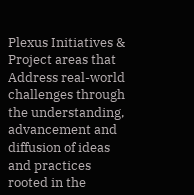Plexus Initiatives & Project areas that Address real-world challenges through the understanding, advancement and diffusion of ideas and practices rooted in the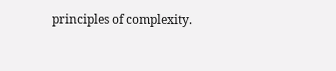principles of complexity.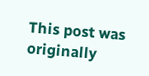This post was originally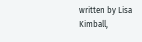written by Lisa Kimball,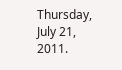Thursday, July 21, 2011.